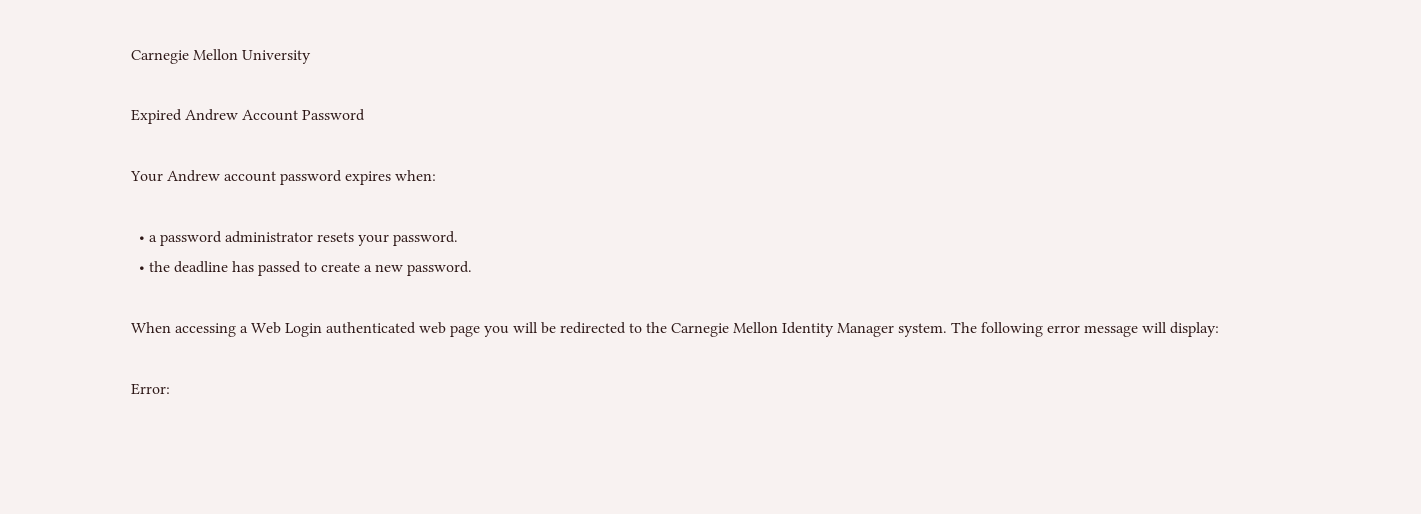Carnegie Mellon University

Expired Andrew Account Password

Your Andrew account password expires when:

  • a password administrator resets your password.
  • the deadline has passed to create a new password.

When accessing a Web Login authenticated web page you will be redirected to the Carnegie Mellon Identity Manager system. The following error message will display:

Error: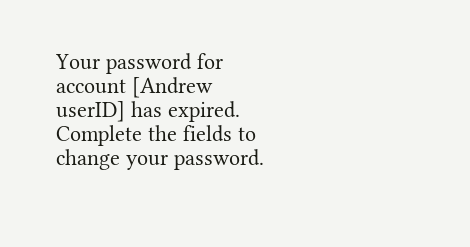Your password for account [Andrew userID] has expired.  Complete the fields to change your password.